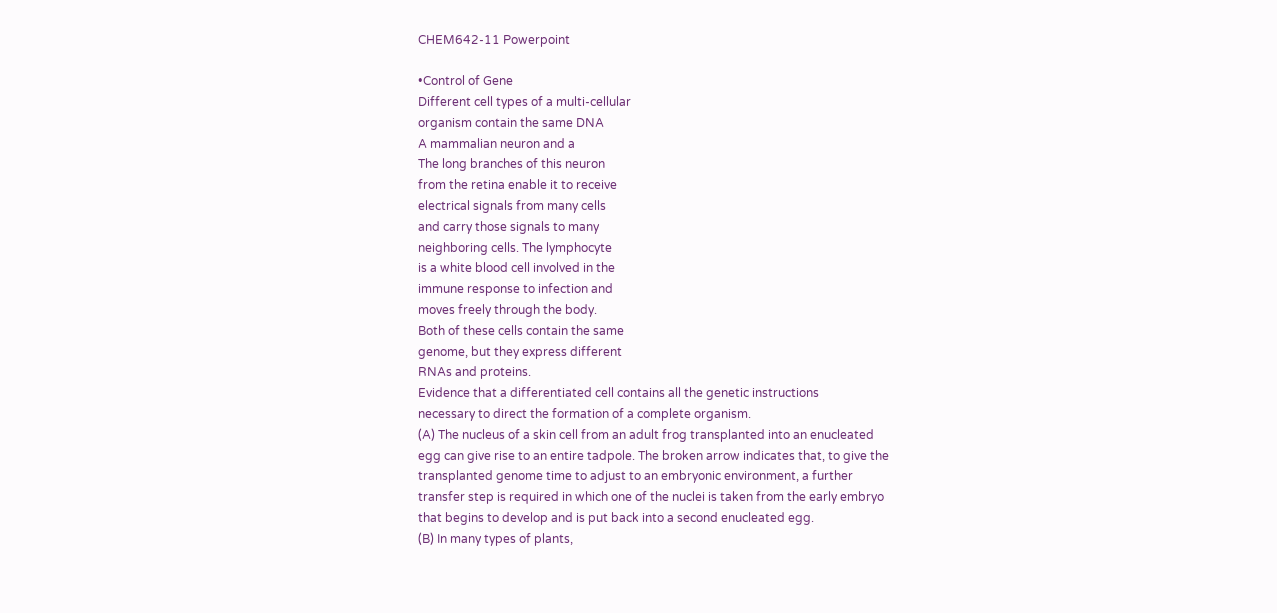CHEM642-11 Powerpoint

•Control of Gene
Different cell types of a multi-cellular
organism contain the same DNA
A mammalian neuron and a
The long branches of this neuron
from the retina enable it to receive
electrical signals from many cells
and carry those signals to many
neighboring cells. The lymphocyte
is a white blood cell involved in the
immune response to infection and
moves freely through the body.
Both of these cells contain the same
genome, but they express different
RNAs and proteins.
Evidence that a differentiated cell contains all the genetic instructions
necessary to direct the formation of a complete organism.
(A) The nucleus of a skin cell from an adult frog transplanted into an enucleated
egg can give rise to an entire tadpole. The broken arrow indicates that, to give the
transplanted genome time to adjust to an embryonic environment, a further
transfer step is required in which one of the nuclei is taken from the early embryo
that begins to develop and is put back into a second enucleated egg.
(B) In many types of plants,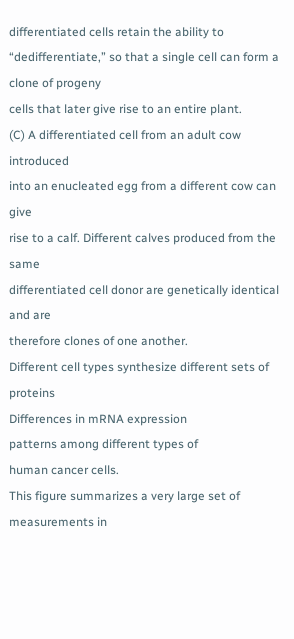differentiated cells retain the ability to
“dedifferentiate,” so that a single cell can form a clone of progeny
cells that later give rise to an entire plant.
(C) A differentiated cell from an adult cow introduced
into an enucleated egg from a different cow can give
rise to a calf. Different calves produced from the same
differentiated cell donor are genetically identical and are
therefore clones of one another.
Different cell types synthesize different sets of proteins
Differences in mRNA expression
patterns among different types of
human cancer cells.
This figure summarizes a very large set of
measurements in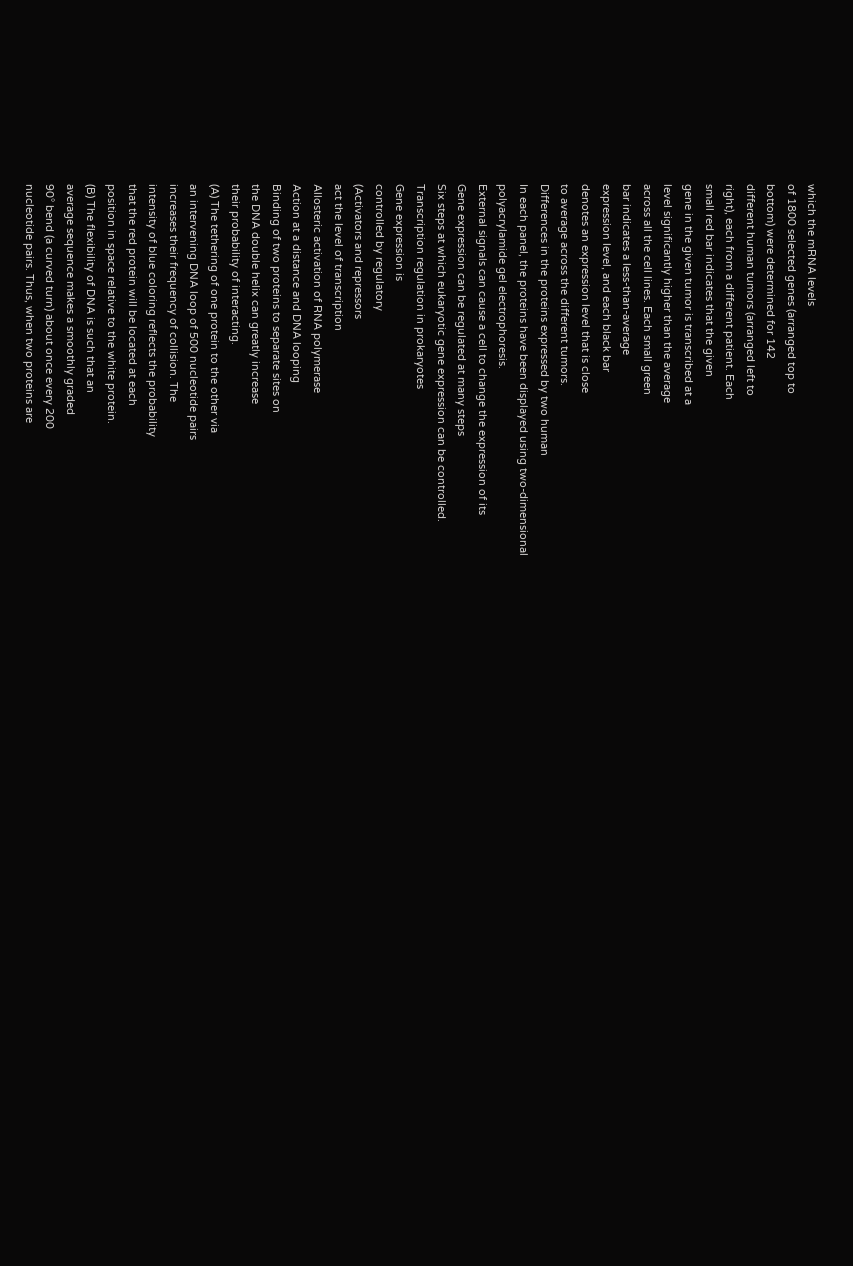which the mRNA levels
of 1800 selected genes (arranged top to
bottom) were determined for 142
different human tumors (arranged left to
right), each from a different patient. Each
small red bar indicates that the given
gene in the given tumor is transcribed at a
level significantly higher than the average
across all the cell lines. Each small green
bar indicates a less-than-average
expression level, and each black bar
denotes an expression level that is close
to average across the different tumors.
Differences in the proteins expressed by two human
In each panel, the proteins have been displayed using two-dimensional
polyacrylamide gel electrophoresis.
External signals can cause a cell to change the expression of its
Gene expression can be regulated at many steps
Six steps at which eukaryotic gene expression can be controlled.
Transcription regulation in prokaryotes
Gene expression is
controlled by regulatory
(Activators and repressors
act the level of transcription
Allosteric activation of RNA polymerase
Action at a distance and DNA looping
Binding of two proteins to separate sites on
the DNA double helix can greatly increase
their probability of interacting.
(A) The tethering of one protein to the other via
an intervening DNA loop of 500 nucleotide pairs
increases their frequency of collision. The
intensity of blue coloring reflects the probability
that the red protein will be located at each
position in space relative to the white protein.
(B) The flexibility of DNA is such that an
average sequence makes a smoothly graded
90° bend (a curved turn) about once every 200
nucleotide pairs. Thus, when two proteins are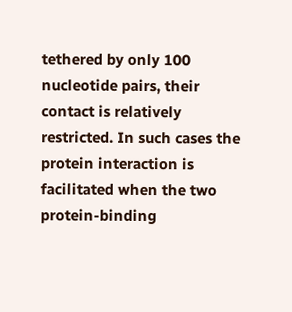tethered by only 100 nucleotide pairs, their
contact is relatively restricted. In such cases the
protein interaction is facilitated when the two
protein-binding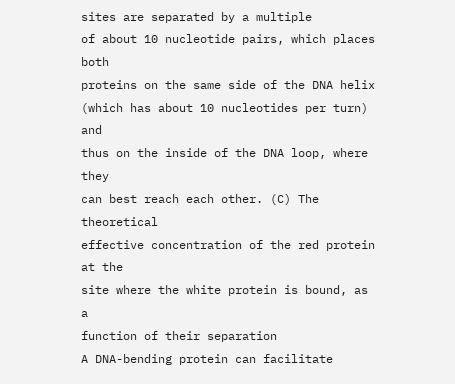sites are separated by a multiple
of about 10 nucleotide pairs, which places both
proteins on the same side of the DNA helix
(which has about 10 nucleotides per turn) and
thus on the inside of the DNA loop, where they
can best reach each other. (C) The theoretical
effective concentration of the red protein at the
site where the white protein is bound, as a
function of their separation
A DNA-bending protein can facilitate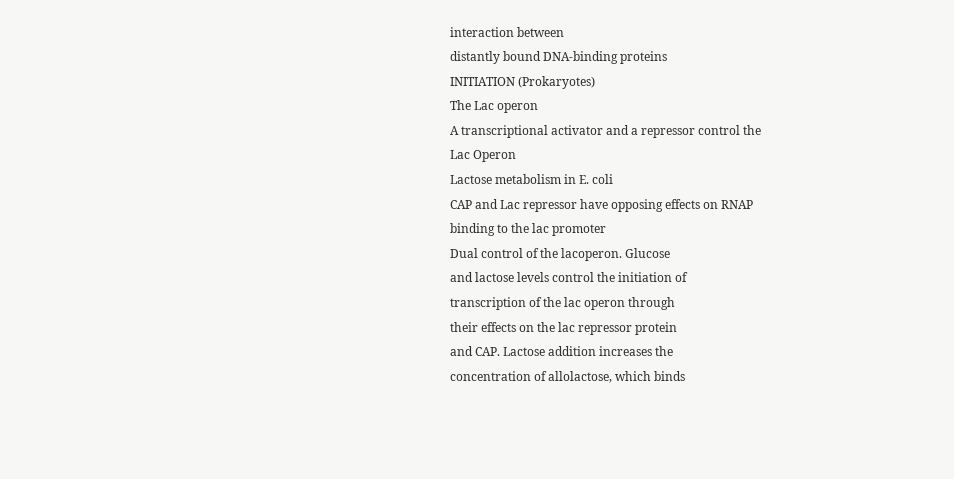interaction between
distantly bound DNA-binding proteins
INITIATION (Prokaryotes)
The Lac operon
A transcriptional activator and a repressor control the
Lac Operon
Lactose metabolism in E. coli
CAP and Lac repressor have opposing effects on RNAP
binding to the lac promoter
Dual control of the lacoperon. Glucose
and lactose levels control the initiation of
transcription of the lac operon through
their effects on the lac repressor protein
and CAP. Lactose addition increases the
concentration of allolactose, which binds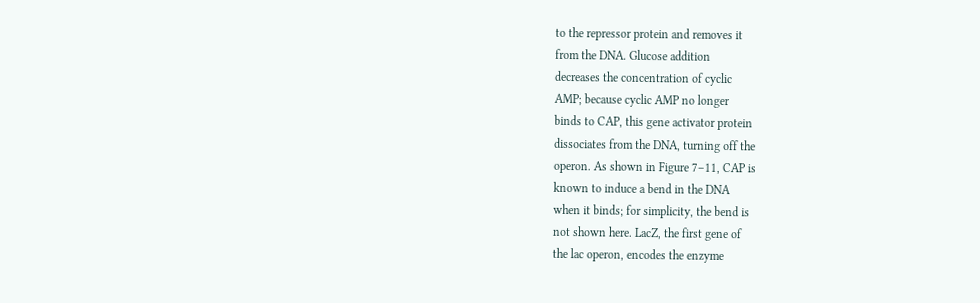to the repressor protein and removes it
from the DNA. Glucose addition
decreases the concentration of cyclic
AMP; because cyclic AMP no longer
binds to CAP, this gene activator protein
dissociates from the DNA, turning off the
operon. As shown in Figure 7–11, CAP is
known to induce a bend in the DNA
when it binds; for simplicity, the bend is
not shown here. LacZ, the first gene of
the lac operon, encodes the enzyme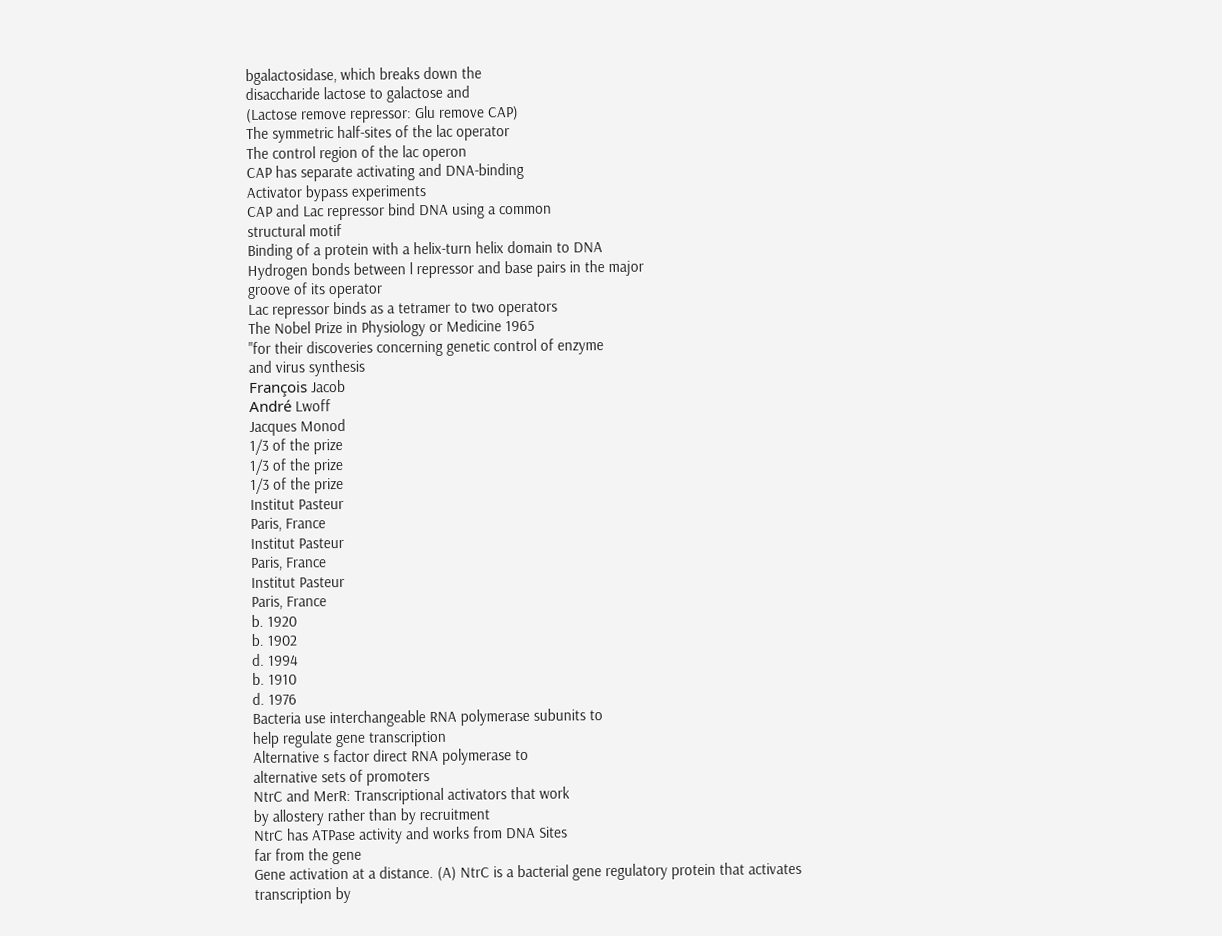bgalactosidase, which breaks down the
disaccharide lactose to galactose and
(Lactose remove repressor: Glu remove CAP)
The symmetric half-sites of the lac operator
The control region of the lac operon
CAP has separate activating and DNA-binding
Activator bypass experiments
CAP and Lac repressor bind DNA using a common
structural motif
Binding of a protein with a helix-turn helix domain to DNA
Hydrogen bonds between l repressor and base pairs in the major
groove of its operator
Lac repressor binds as a tetramer to two operators
The Nobel Prize in Physiology or Medicine 1965
"for their discoveries concerning genetic control of enzyme
and virus synthesis
François Jacob
André Lwoff
Jacques Monod
1/3 of the prize
1/3 of the prize
1/3 of the prize
Institut Pasteur
Paris, France
Institut Pasteur
Paris, France
Institut Pasteur
Paris, France
b. 1920
b. 1902
d. 1994
b. 1910
d. 1976
Bacteria use interchangeable RNA polymerase subunits to
help regulate gene transcription
Alternative s factor direct RNA polymerase to
alternative sets of promoters
NtrC and MerR: Transcriptional activators that work
by allostery rather than by recruitment
NtrC has ATPase activity and works from DNA Sites
far from the gene
Gene activation at a distance. (A) NtrC is a bacterial gene regulatory protein that activates
transcription by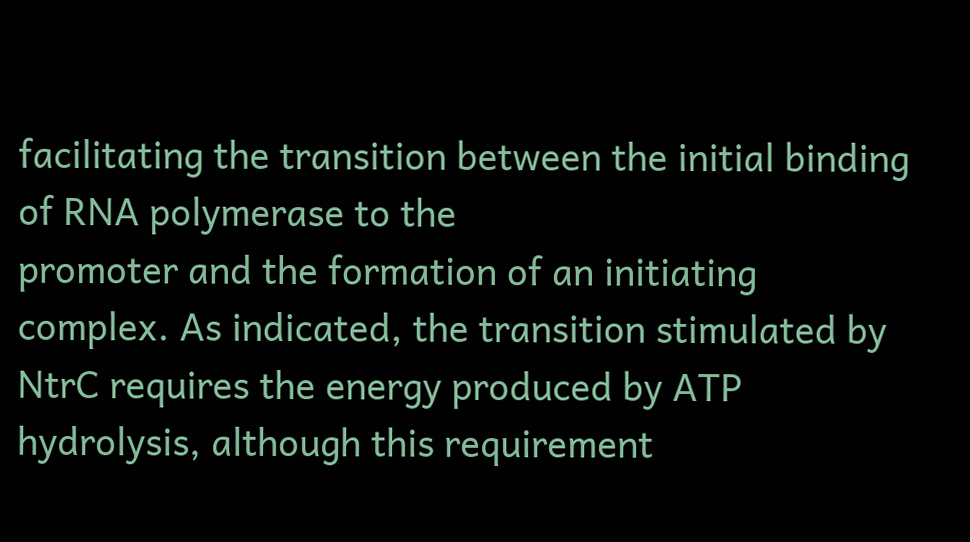facilitating the transition between the initial binding of RNA polymerase to the
promoter and the formation of an initiating complex. As indicated, the transition stimulated by
NtrC requires the energy produced by ATP hydrolysis, although this requirement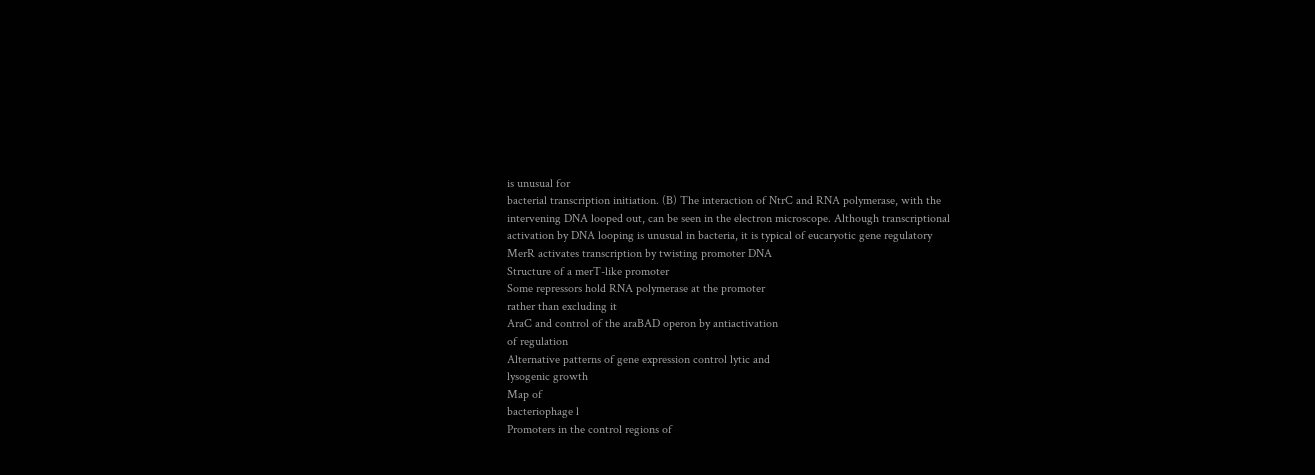is unusual for
bacterial transcription initiation. (B) The interaction of NtrC and RNA polymerase, with the
intervening DNA looped out, can be seen in the electron microscope. Although transcriptional
activation by DNA looping is unusual in bacteria, it is typical of eucaryotic gene regulatory
MerR activates transcription by twisting promoter DNA
Structure of a merT-like promoter
Some repressors hold RNA polymerase at the promoter
rather than excluding it
AraC and control of the araBAD operon by antiactivation
of regulation
Alternative patterns of gene expression control lytic and
lysogenic growth
Map of
bacteriophage l
Promoters in the control regions of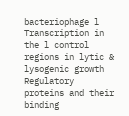bacteriophage l
Transcription in the l control regions in lytic & lysogenic growth
Regulatory proteins and their binding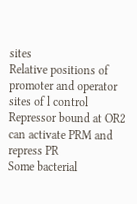sites
Relative positions of promoter and operator sites of l control
Repressor bound at OR2 can activate PRM and repress PR
Some bacterial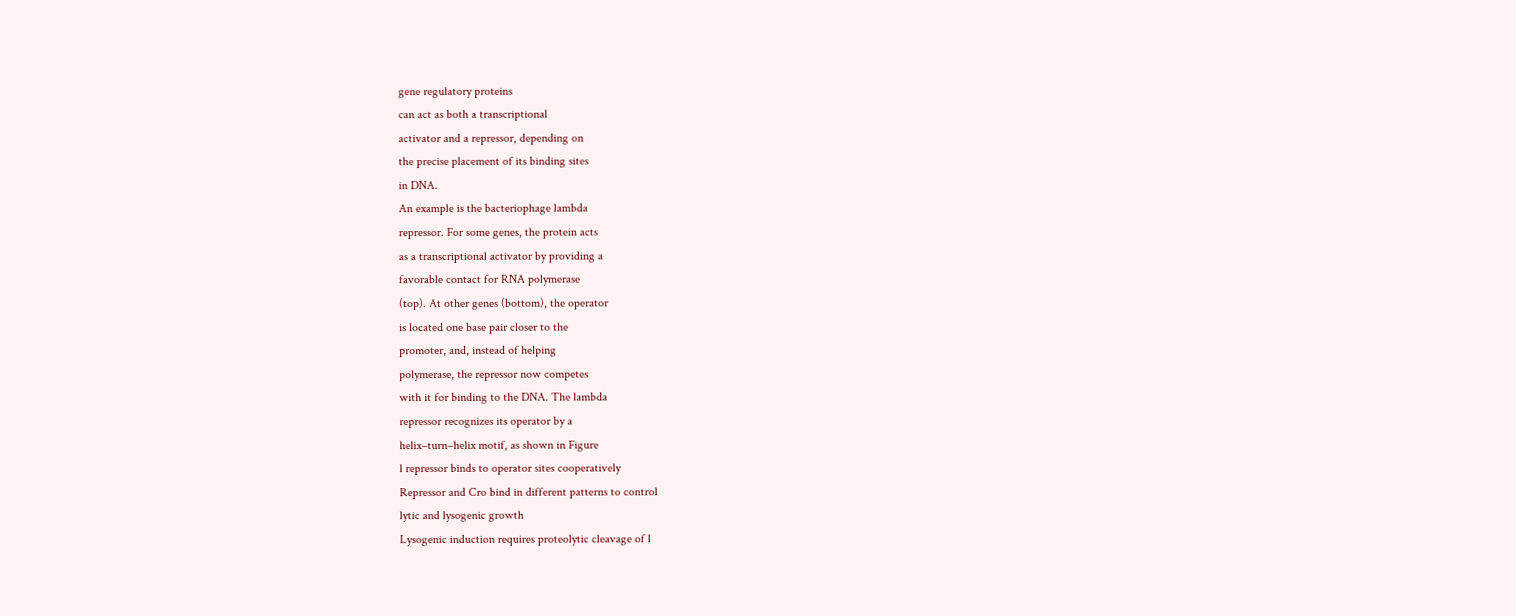gene regulatory proteins
can act as both a transcriptional
activator and a repressor, depending on
the precise placement of its binding sites
in DNA.
An example is the bacteriophage lambda
repressor. For some genes, the protein acts
as a transcriptional activator by providing a
favorable contact for RNA polymerase
(top). At other genes (bottom), the operator
is located one base pair closer to the
promoter, and, instead of helping
polymerase, the repressor now competes
with it for binding to the DNA. The lambda
repressor recognizes its operator by a
helix–turn–helix motif, as shown in Figure
l repressor binds to operator sites cooperatively
Repressor and Cro bind in different patterns to control
lytic and lysogenic growth
Lysogenic induction requires proteolytic cleavage of l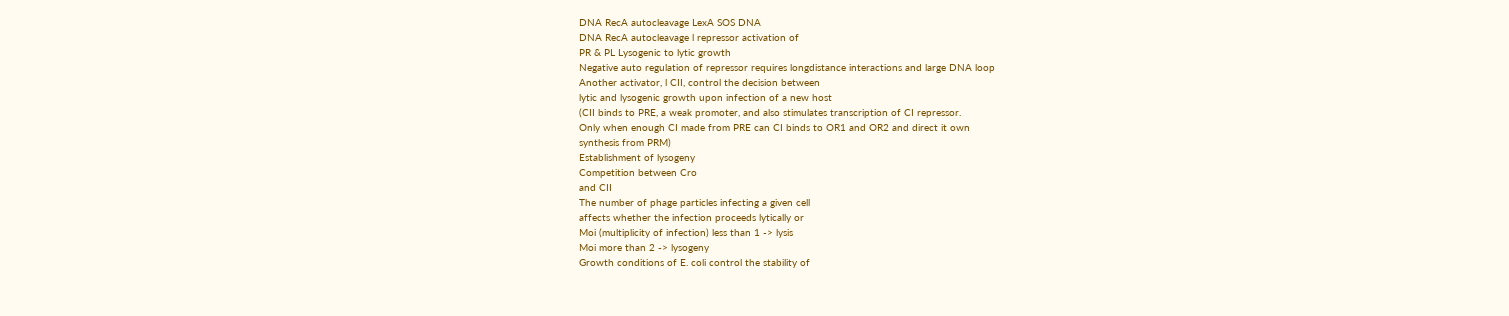DNA RecA autocleavage LexA SOS DNA
DNA RecA autocleavage l repressor activation of
PR & PL Lysogenic to lytic growth
Negative auto regulation of repressor requires longdistance interactions and large DNA loop
Another activator, l CII, control the decision between
lytic and lysogenic growth upon infection of a new host
(CII binds to PRE, a weak promoter, and also stimulates transcription of CI repressor.
Only when enough CI made from PRE can CI binds to OR1 and OR2 and direct it own
synthesis from PRM)
Establishment of lysogeny
Competition between Cro
and CII
The number of phage particles infecting a given cell
affects whether the infection proceeds lytically or
Moi (multiplicity of infection) less than 1 -> lysis
Moi more than 2 -> lysogeny
Growth conditions of E. coli control the stability of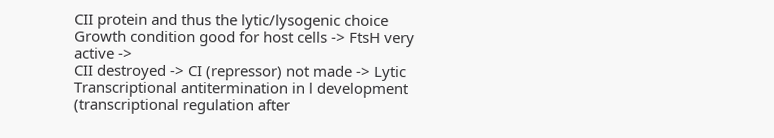CII protein and thus the lytic/lysogenic choice
Growth condition good for host cells -> FtsH very active ->
CII destroyed -> CI (repressor) not made -> Lytic
Transcriptional antitermination in l development
(transcriptional regulation after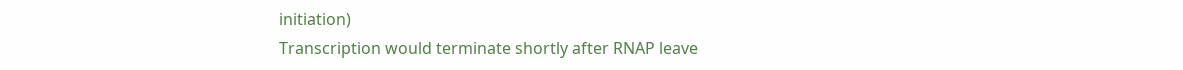initiation)
Transcription would terminate shortly after RNAP leave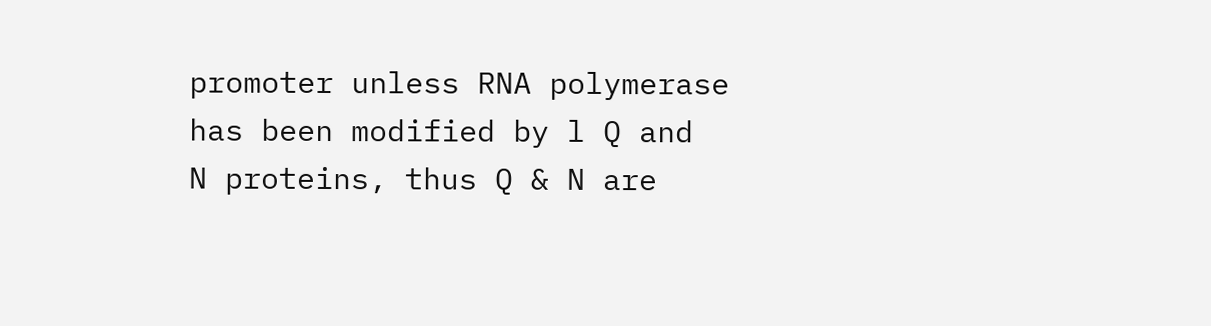promoter unless RNA polymerase has been modified by l Q and
N proteins, thus Q & N are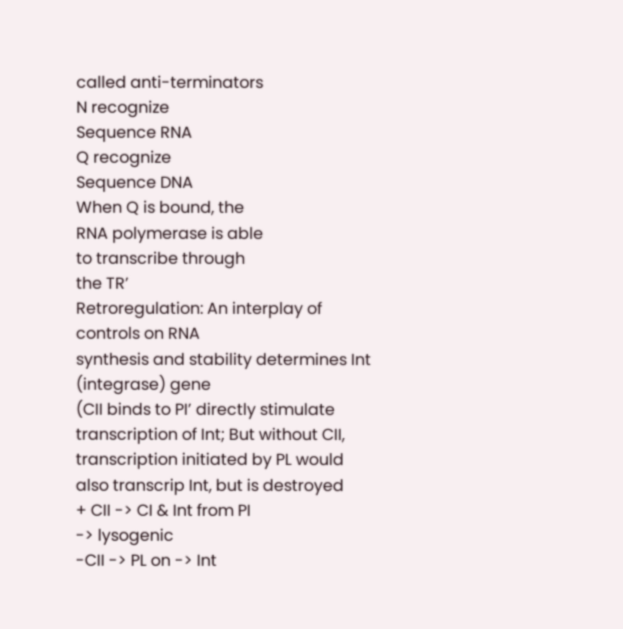called anti-terminators
N recognize
Sequence RNA
Q recognize
Sequence DNA
When Q is bound, the
RNA polymerase is able
to transcribe through
the TR’
Retroregulation: An interplay of controls on RNA
synthesis and stability determines Int (integrase) gene
(CII binds to PI’ directly stimulate transcription of Int; But without CII,
transcription initiated by PL would also transcrip Int, but is destroyed
+ CII -> CI & Int from PI
-> lysogenic
-CII -> PL on -> Int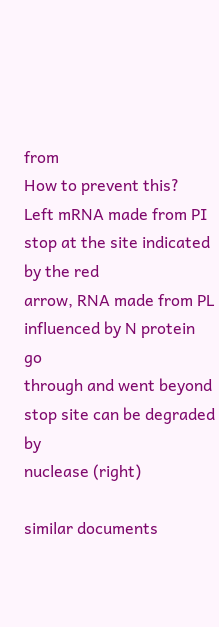from
How to prevent this?
Left mRNA made from PI stop at the site indicated by the red
arrow, RNA made from PL influenced by N protein go
through and went beyond stop site can be degraded by
nuclease (right)

similar documents